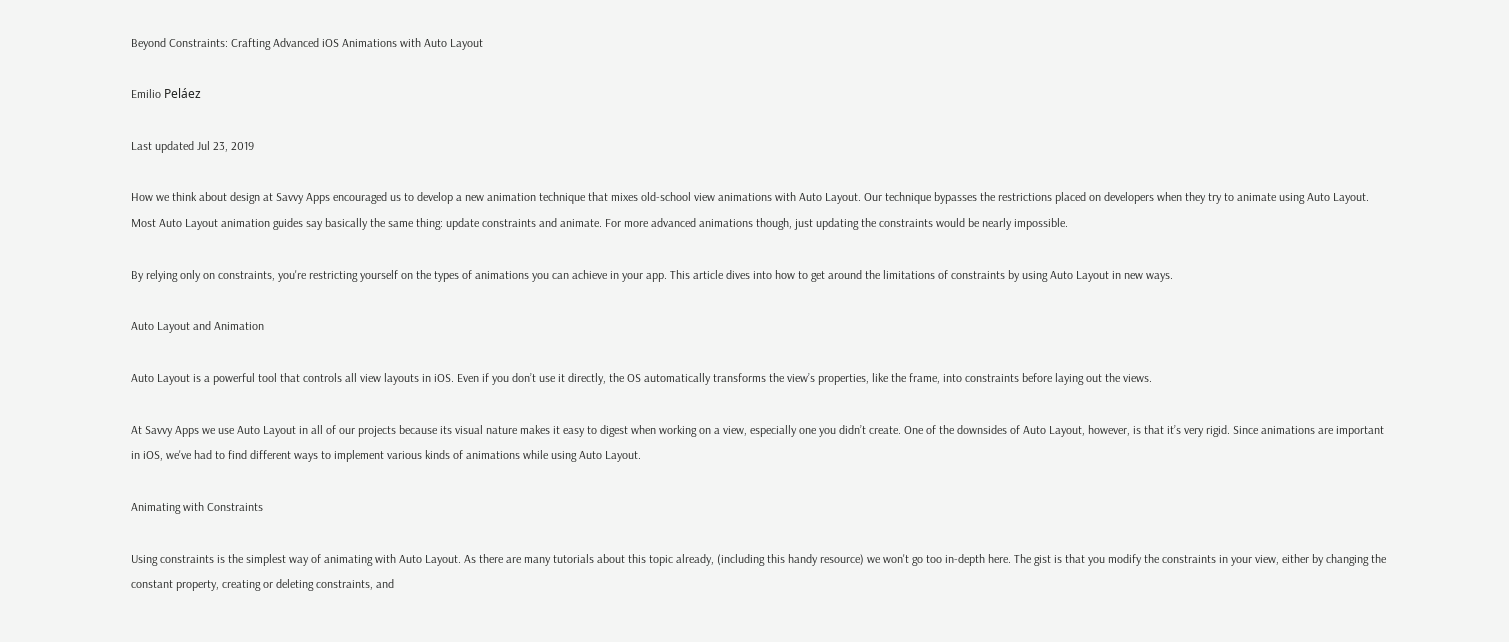Beyond Constraints: Crafting Advanced iOS Animations with Auto Layout

Emilio Peláez

Last updated Jul 23, 2019

How we think about design at Savvy Apps encouraged us to develop a new animation technique that mixes old-school view animations with Auto Layout. Our technique bypasses the restrictions placed on developers when they try to animate using Auto Layout. Most Auto Layout animation guides say basically the same thing: update constraints and animate. For more advanced animations though, just updating the constraints would be nearly impossible.

By relying only on constraints, you're restricting yourself on the types of animations you can achieve in your app. This article dives into how to get around the limitations of constraints by using Auto Layout in new ways.

Auto Layout and Animation

Auto Layout is a powerful tool that controls all view layouts in iOS. Even if you don’t use it directly, the OS automatically transforms the view’s properties, like the frame, into constraints before laying out the views.

At Savvy Apps we use Auto Layout in all of our projects because its visual nature makes it easy to digest when working on a view, especially one you didn’t create. One of the downsides of Auto Layout, however, is that it’s very rigid. Since animations are important in iOS, we've had to find different ways to implement various kinds of animations while using Auto Layout.

Animating with Constraints

Using constraints is the simplest way of animating with Auto Layout. As there are many tutorials about this topic already, (including this handy resource) we won't go too in-depth here. The gist is that you modify the constraints in your view, either by changing the constant property, creating or deleting constraints, and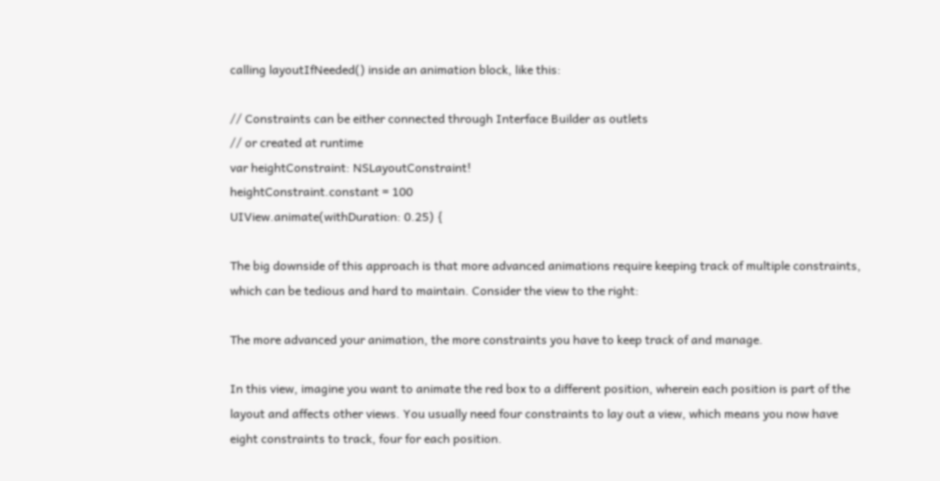calling layoutIfNeeded() inside an animation block, like this:

// Constraints can be either connected through Interface Builder as outlets
// or created at runtime
var heightConstraint: NSLayoutConstraint!
heightConstraint.constant = 100
UIView.animate(withDuration: 0.25) {

The big downside of this approach is that more advanced animations require keeping track of multiple constraints, which can be tedious and hard to maintain. Consider the view to the right:

The more advanced your animation, the more constraints you have to keep track of and manage.

In this view, imagine you want to animate the red box to a different position, wherein each position is part of the layout and affects other views. You usually need four constraints to lay out a view, which means you now have eight constraints to track, four for each position.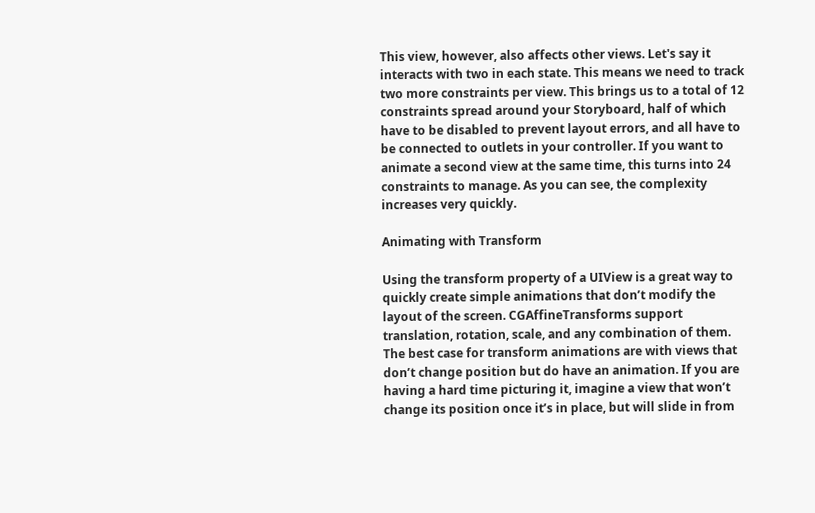This view, however, also affects other views. Let's say it interacts with two in each state. This means we need to track two more constraints per view. This brings us to a total of 12 constraints spread around your Storyboard, half of which have to be disabled to prevent layout errors, and all have to be connected to outlets in your controller. If you want to animate a second view at the same time, this turns into 24 constraints to manage. As you can see, the complexity increases very quickly.

Animating with Transform

Using the transform property of a UIView is a great way to quickly create simple animations that don’t modify the layout of the screen. CGAffineTransforms support translation, rotation, scale, and any combination of them. The best case for transform animations are with views that don’t change position but do have an animation. If you are having a hard time picturing it, imagine a view that won’t change its position once it’s in place, but will slide in from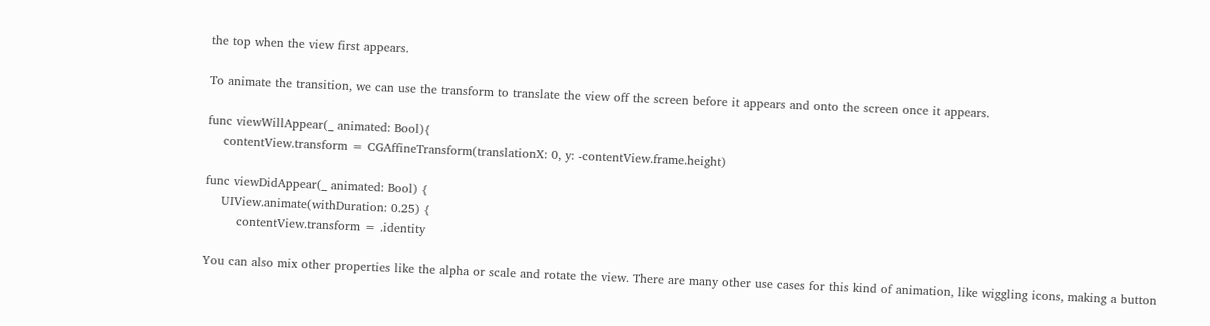the top when the view first appears.

To animate the transition, we can use the transform to translate the view off the screen before it appears and onto the screen once it appears.

func viewWillAppear(_ animated: Bool){
    contentView.transform = CGAffineTransform(translationX: 0, y: -contentView.frame.height)

func viewDidAppear(_ animated: Bool) {
    UIView.animate(withDuration: 0.25) {
        contentView.transform = .identity

You can also mix other properties like the alpha or scale and rotate the view. There are many other use cases for this kind of animation, like wiggling icons, making a button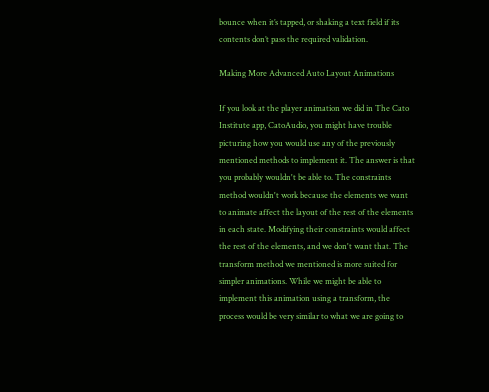bounce when it’s tapped, or shaking a text field if its contents don’t pass the required validation.

Making More Advanced Auto Layout Animations

If you look at the player animation we did in The Cato Institute app, CatoAudio, you might have trouble picturing how you would use any of the previously mentioned methods to implement it. The answer is that you probably wouldn't be able to. The constraints method wouldn't work because the elements we want to animate affect the layout of the rest of the elements in each state. Modifying their constraints would affect the rest of the elements, and we don't want that. The transform method we mentioned is more suited for simpler animations. While we might be able to implement this animation using a transform, the process would be very similar to what we are going to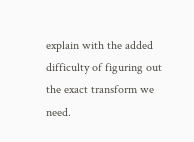explain with the added difficulty of figuring out the exact transform we need.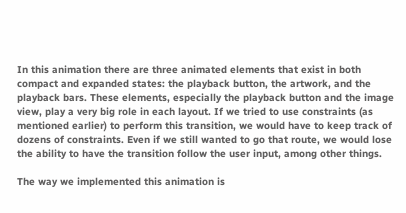In this animation there are three animated elements that exist in both compact and expanded states: the playback button, the artwork, and the playback bars. These elements, especially the playback button and the image view, play a very big role in each layout. If we tried to use constraints (as mentioned earlier) to perform this transition, we would have to keep track of dozens of constraints. Even if we still wanted to go that route, we would lose the ability to have the transition follow the user input, among other things.

The way we implemented this animation is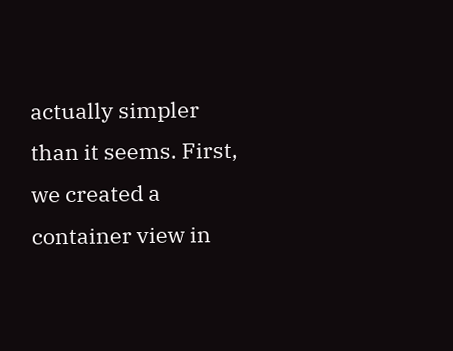actually simpler than it seems. First, we created a container view in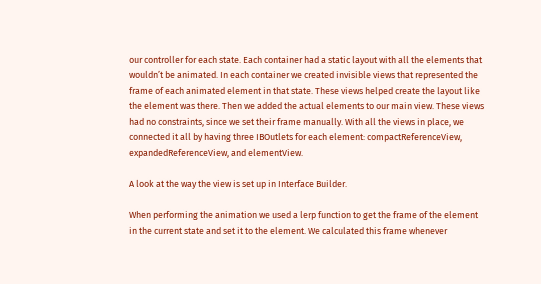our controller for each state. Each container had a static layout with all the elements that wouldn’t be animated. In each container we created invisible views that represented the frame of each animated element in that state. These views helped create the layout like the element was there. Then we added the actual elements to our main view. These views had no constraints, since we set their frame manually. With all the views in place, we connected it all by having three IBOutlets for each element: compactReferenceView, expandedReferenceView, and elementView.

A look at the way the view is set up in Interface Builder.

When performing the animation we used a lerp function to get the frame of the element in the current state and set it to the element. We calculated this frame whenever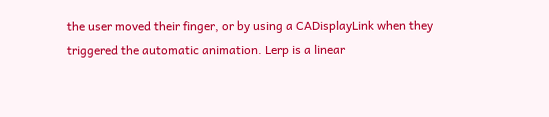the user moved their finger, or by using a CADisplayLink when they triggered the automatic animation. Lerp is a linear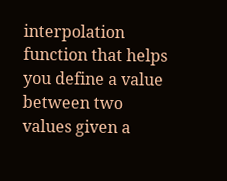interpolation function that helps you define a value between two values given a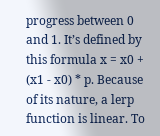progress between 0 and 1. It’s defined by this formula x = x0 + (x1 - x0) * p. Because of its nature, a lerp function is linear. To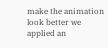make the animation look better we applied an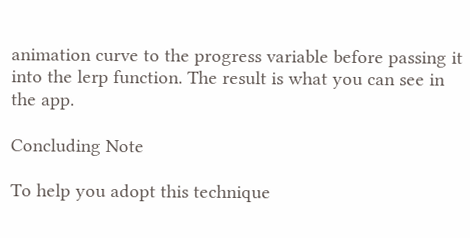animation curve to the progress variable before passing it into the lerp function. The result is what you can see in the app.

Concluding Note

To help you adopt this technique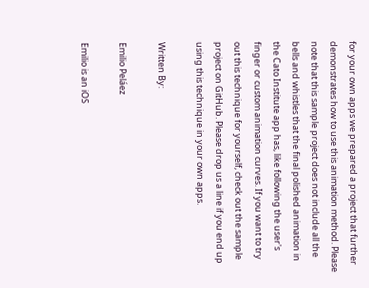for your own apps we prepared a project that further demonstrates how to use this animation method. Please note that this sample project does not include all the bells and whistles that the final polished animation in the Cato Institute app has, like following the user's finger or custom animation curves. If you want to try out this technique for yourself, check out the sample project on GitHub. Please drop us a line if you end up using this technique in your own apps.

Written By:

Emilio Peláez

Emilio is an iOS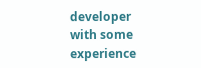developer with some experience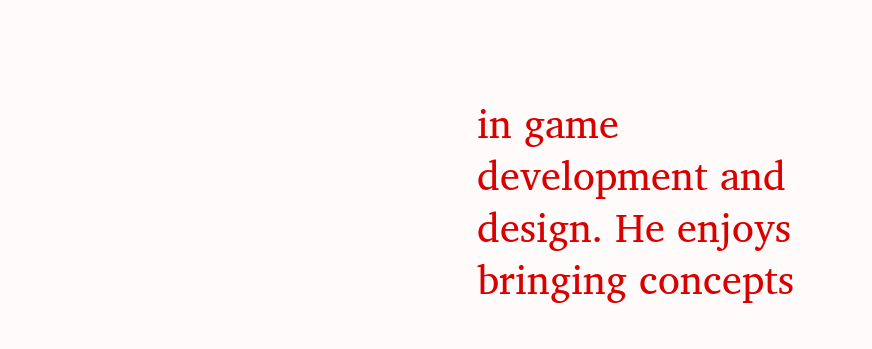in game development and design. He enjoys bringing concepts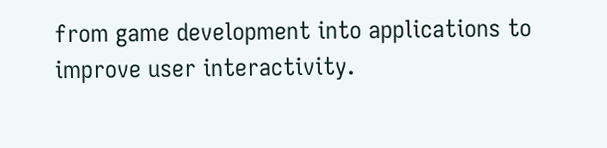from game development into applications to improve user interactivity.